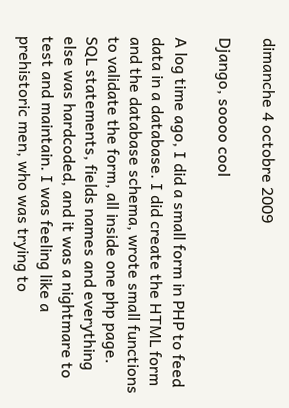dimanche 4 octobre 2009

Django, soooo cool

A log time ago, I did a small form in PHP to feed data in a database. I did create the HTML form and the database schema, wrote small functions to validate the form, all inside one php page. SQL statements, fields names and everything else was hardcoded, and it was a nightmare to test and maintain. I was feeling like a prehistoric men, who was trying to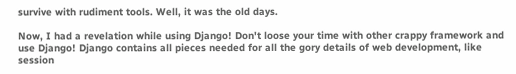survive with rudiment tools. Well, it was the old days.

Now, I had a revelation while using Django! Don't loose your time with other crappy framework and use Django! Django contains all pieces needed for all the gory details of web development, like session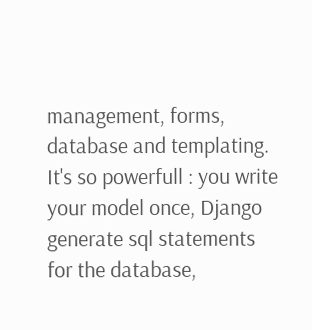management, forms, database and templating. It's so powerfull : you write your model once, Django generate sql statements for the database,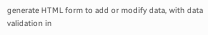generate HTML form to add or modify data, with data validation in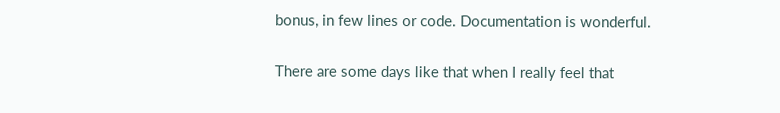bonus, in few lines or code. Documentation is wonderful.

There are some days like that when I really feel that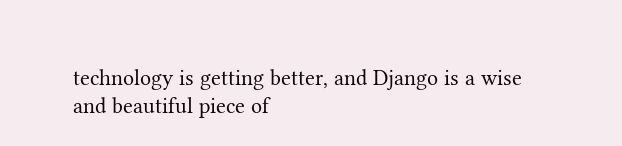technology is getting better, and Django is a wise and beautiful piece of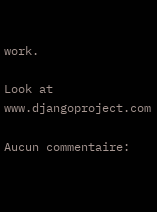work.

Look at www.djangoproject.com

Aucun commentaire: